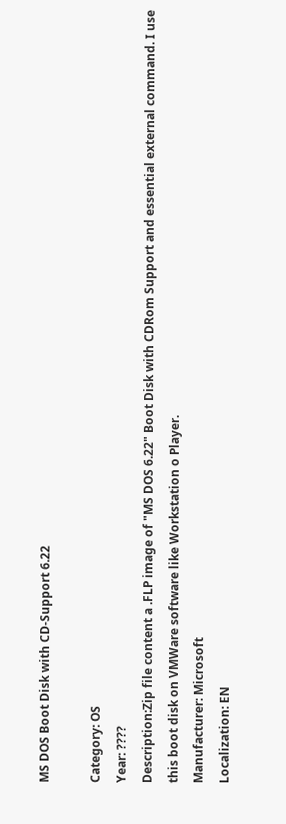MS DOS Boot Disk with CD-Support 6.22

Category: OS
Year: ????
Description:Zip file content a .FLP image of "MS DOS 6.22" Boot Disk with CDRom Support and essential external command. I use this boot disk on VMWare software like Workstation o Player.
Manufacturer: Microsoft
Localization: EN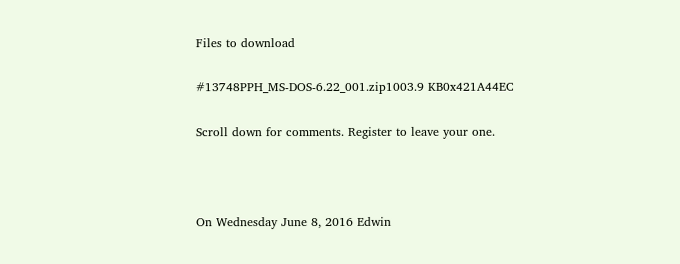Files to download

#13748PPH_MS-DOS-6.22_001.zip1003.9 KB0x421A44EC

Scroll down for comments. Register to leave your one.



On Wednesday June 8, 2016 Edwin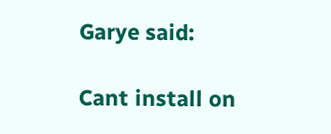Garye said:

Cant install on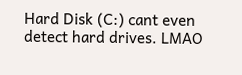Hard Disk (C:) cant even detect hard drives. LMAO